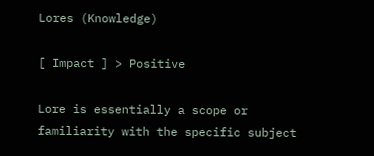Lores (Knowledge)

[ Impact ] > Positive

Lore is essentially a scope or familiarity with the specific subject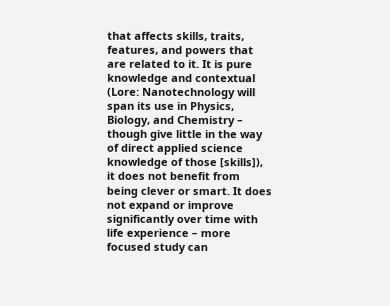that affects skills, traits, features, and powers that are related to it. It is pure knowledge and contextual (Lore: Nanotechnology will span its use in Physics, Biology, and Chemistry – though give little in the way of direct applied science knowledge of those [skills]), it does not benefit from being clever or smart. It does not expand or improve significantly over time with life experience – more focused study can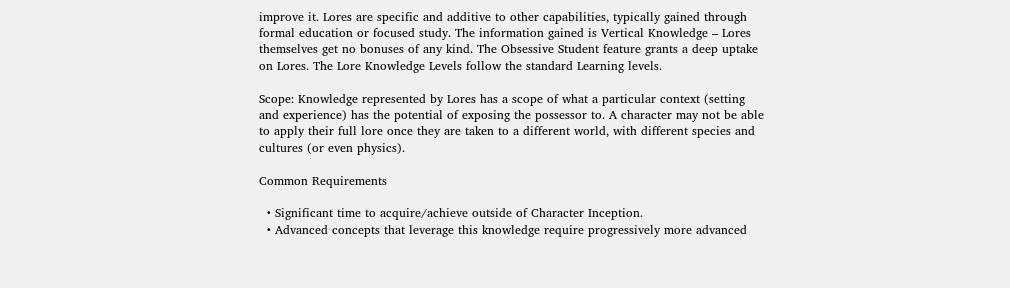improve it. Lores are specific and additive to other capabilities, typically gained through formal education or focused study. The information gained is Vertical Knowledge – Lores themselves get no bonuses of any kind. The Obsessive Student feature grants a deep uptake on Lores. The Lore Knowledge Levels follow the standard Learning levels.

Scope: Knowledge represented by Lores has a scope of what a particular context (setting and experience) has the potential of exposing the possessor to. A character may not be able to apply their full lore once they are taken to a different world, with different species and cultures (or even physics).

Common Requirements

  • Significant time to acquire/achieve outside of Character Inception.
  • Advanced concepts that leverage this knowledge require progressively more advanced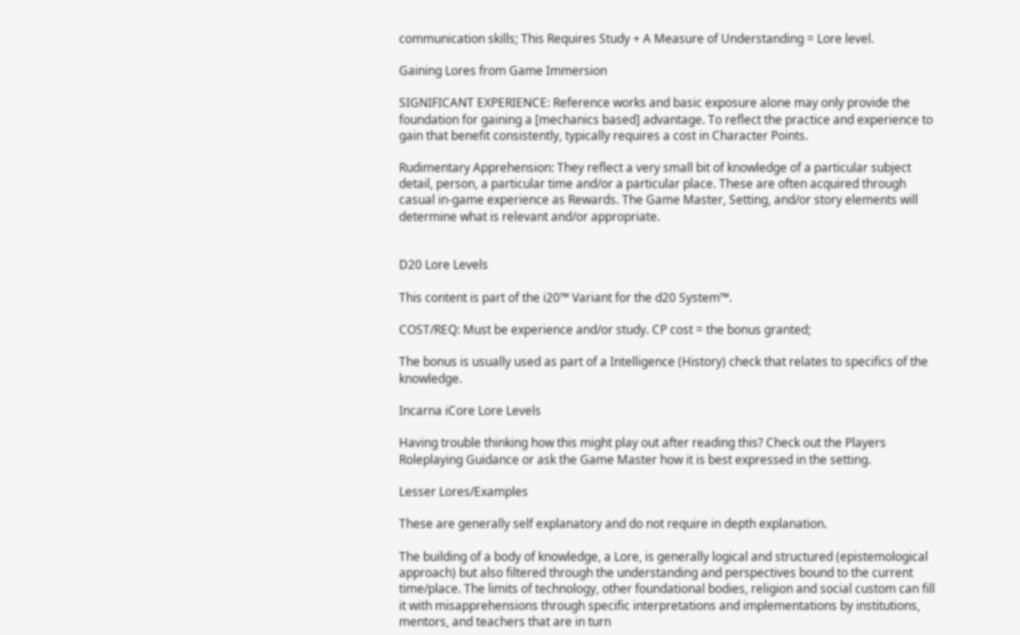communication skills; This Requires Study + A Measure of Understanding = Lore level.

Gaining Lores from Game Immersion

SIGNIFICANT EXPERIENCE: Reference works and basic exposure alone may only provide the foundation for gaining a [mechanics based] advantage. To reflect the practice and experience to gain that benefit consistently, typically requires a cost in Character Points.

Rudimentary Apprehension: They reflect a very small bit of knowledge of a particular subject detail, person, a particular time and/or a particular place. These are often acquired through casual in-game experience as Rewards. The Game Master, Setting, and/or story elements will determine what is relevant and/or appropriate.


D20 Lore Levels

This content is part of the i20™ Variant for the d20 System™.

COST/REQ: Must be experience and/or study. CP cost = the bonus granted;

The bonus is usually used as part of a Intelligence (History) check that relates to specifics of the knowledge.

Incarna iCore Lore Levels

Having trouble thinking how this might play out after reading this? Check out the Players Roleplaying Guidance or ask the Game Master how it is best expressed in the setting.

Lesser Lores/Examples

These are generally self explanatory and do not require in depth explanation.

The building of a body of knowledge, a Lore, is generally logical and structured (epistemological approach) but also filtered through the understanding and perspectives bound to the current time/place. The limits of technology, other foundational bodies, religion and social custom can fill it with misapprehensions through specific interpretations and implementations by institutions, mentors, and teachers that are in turn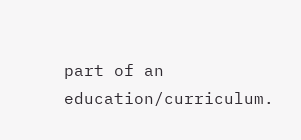part of an education/curriculum.